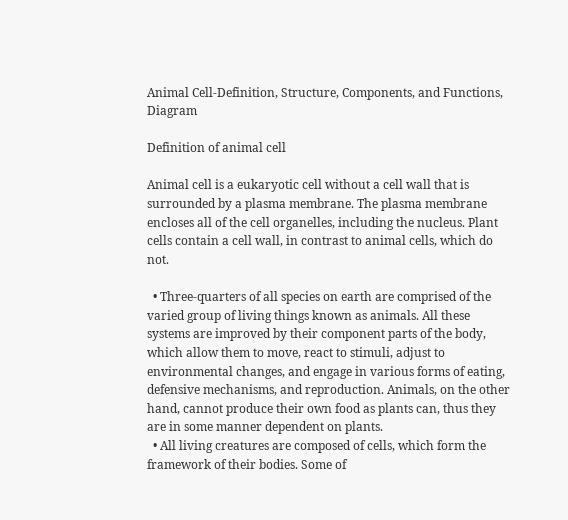Animal Cell-Definition, Structure, Components, and Functions, Diagram

Definition of animal cell

Animal cell is a eukaryotic cell without a cell wall that is surrounded by a plasma membrane. The plasma membrane encloses all of the cell organelles, including the nucleus. Plant cells contain a cell wall, in contrast to animal cells, which do not.

  • Three-quarters of all species on earth are comprised of the varied group of living things known as animals. All these systems are improved by their component parts of the body, which allow them to move, react to stimuli, adjust to environmental changes, and engage in various forms of eating, defensive mechanisms, and reproduction. Animals, on the other hand, cannot produce their own food as plants can, thus they are in some manner dependent on plants.
  • All living creatures are composed of cells, which form the framework of their bodies. Some of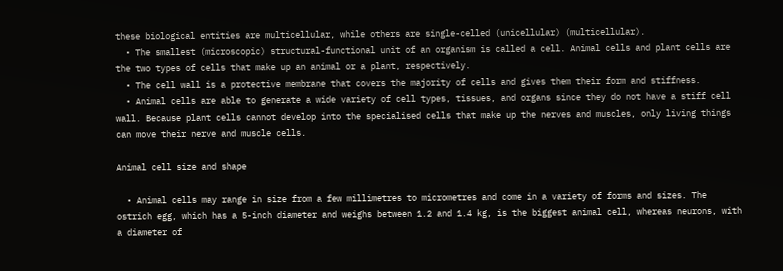these biological entities are multicellular, while others are single-celled (unicellular) (multicellular).
  • The smallest (microscopic) structural-functional unit of an organism is called a cell. Animal cells and plant cells are the two types of cells that make up an animal or a plant, respectively.
  • The cell wall is a protective membrane that covers the majority of cells and gives them their form and stiffness.
  • Animal cells are able to generate a wide variety of cell types, tissues, and organs since they do not have a stiff cell wall. Because plant cells cannot develop into the specialised cells that make up the nerves and muscles, only living things can move their nerve and muscle cells.

Animal cell size and shape

  • Animal cells may range in size from a few millimetres to micrometres and come in a variety of forms and sizes. The ostrich egg, which has a 5-inch diameter and weighs between 1.2 and 1.4 kg, is the biggest animal cell, whereas neurons, with a diameter of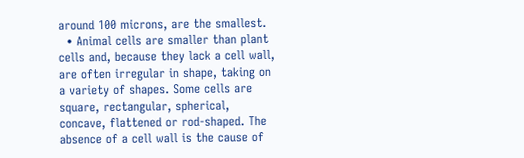around 100 microns, are the smallest.
  • Animal cells are smaller than plant cells and, because they lack a cell wall, are often irregular in shape, taking on a variety of shapes. Some cells are square, rectangular, spherical, concave, flattened or rod-shaped. The absence of a cell wall is the cause of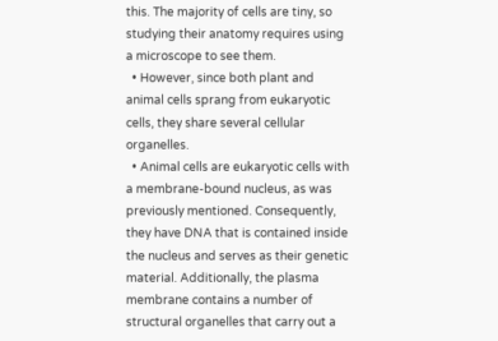this. The majority of cells are tiny, so studying their anatomy requires using a microscope to see them.
  • However, since both plant and animal cells sprang from eukaryotic cells, they share several cellular organelles.
  • Animal cells are eukaryotic cells with a membrane-bound nucleus, as was previously mentioned. Consequently, they have DNA that is contained inside the nucleus and serves as their genetic material. Additionally, the plasma membrane contains a number of structural organelles that carry out a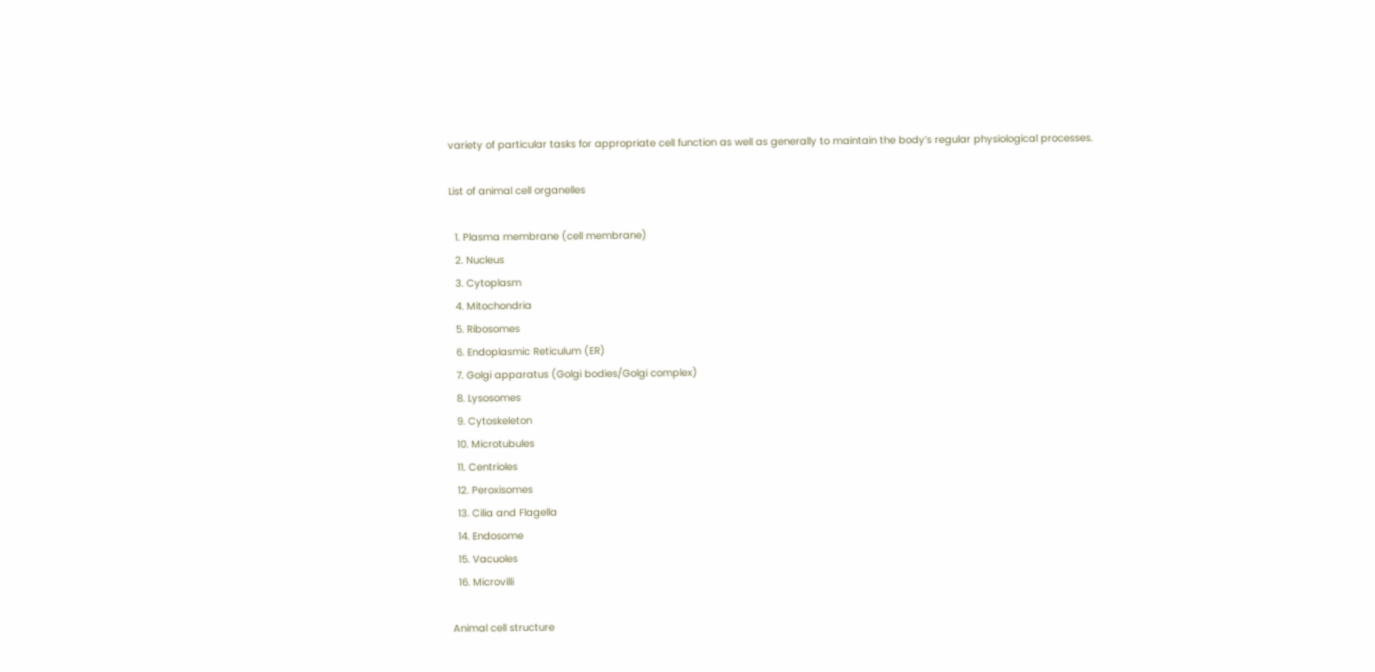variety of particular tasks for appropriate cell function as well as generally to maintain the body’s regular physiological processes.

List of animal cell organelles

  1. Plasma membrane (cell membrane)
  2. Nucleus
  3. Cytoplasm
  4. Mitochondria
  5. Ribosomes
  6. Endoplasmic Reticulum (ER)
  7. Golgi apparatus (Golgi bodies/Golgi complex)
  8. Lysosomes
  9. Cytoskeleton
  10. Microtubules
  11. Centrioles
  12. Peroxisomes
  13. Cilia and Flagella
  14. Endosome
  15. Vacuoles
  16. Microvilli

Animal cell structure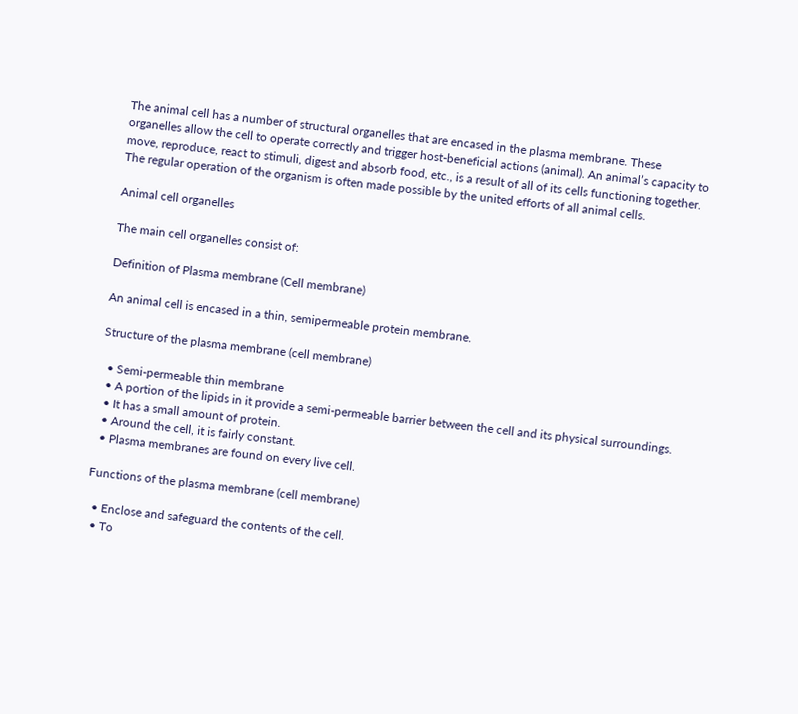The animal cell has a number of structural organelles that are encased in the plasma membrane. These organelles allow the cell to operate correctly and trigger host-beneficial actions (animal). An animal’s capacity to move, reproduce, react to stimuli, digest and absorb food, etc., is a result of all of its cells functioning together. The regular operation of the organism is often made possible by the united efforts of all animal cells.

Animal cell organelles

The main cell organelles consist of:

Definition of Plasma membrane (Cell membrane)

An animal cell is encased in a thin, semipermeable protein membrane.

Structure of the plasma membrane (cell membrane)

  • Semi-permeable thin membrane
  • A portion of the lipids in it provide a semi-permeable barrier between the cell and its physical surroundings.
  • It has a small amount of protein.
  • Around the cell, it is fairly constant.
  • Plasma membranes are found on every live cell.

Functions of the plasma membrane (cell membrane)

  • Enclose and safeguard the contents of the cell.
  • To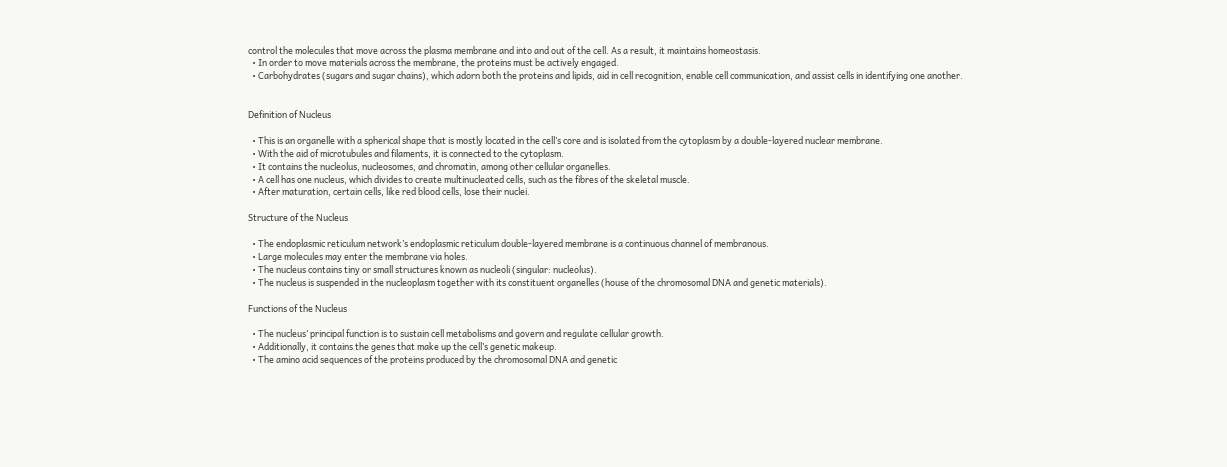control the molecules that move across the plasma membrane and into and out of the cell. As a result, it maintains homeostasis.
  • In order to move materials across the membrane, the proteins must be actively engaged.
  • Carbohydrates (sugars and sugar chains), which adorn both the proteins and lipids, aid in cell recognition, enable cell communication, and assist cells in identifying one another.


Definition of Nucleus

  • This is an organelle with a spherical shape that is mostly located in the cell’s core and is isolated from the cytoplasm by a double-layered nuclear membrane.
  • With the aid of microtubules and filaments, it is connected to the cytoplasm.
  • It contains the nucleolus, nucleosomes, and chromatin, among other cellular organelles.
  • A cell has one nucleus, which divides to create multinucleated cells, such as the fibres of the skeletal muscle.
  • After maturation, certain cells, like red blood cells, lose their nuclei.

Structure of the Nucleus

  • The endoplasmic reticulum network’s endoplasmic reticulum double-layered membrane is a continuous channel of membranous.
  • Large molecules may enter the membrane via holes.
  • The nucleus contains tiny or small structures known as nucleoli (singular: nucleolus).
  • The nucleus is suspended in the nucleoplasm together with its constituent organelles (house of the chromosomal DNA and genetic materials).

Functions of the Nucleus

  • The nucleus’ principal function is to sustain cell metabolisms and govern and regulate cellular growth.
  • Additionally, it contains the genes that make up the cell’s genetic makeup.
  • The amino acid sequences of the proteins produced by the chromosomal DNA and genetic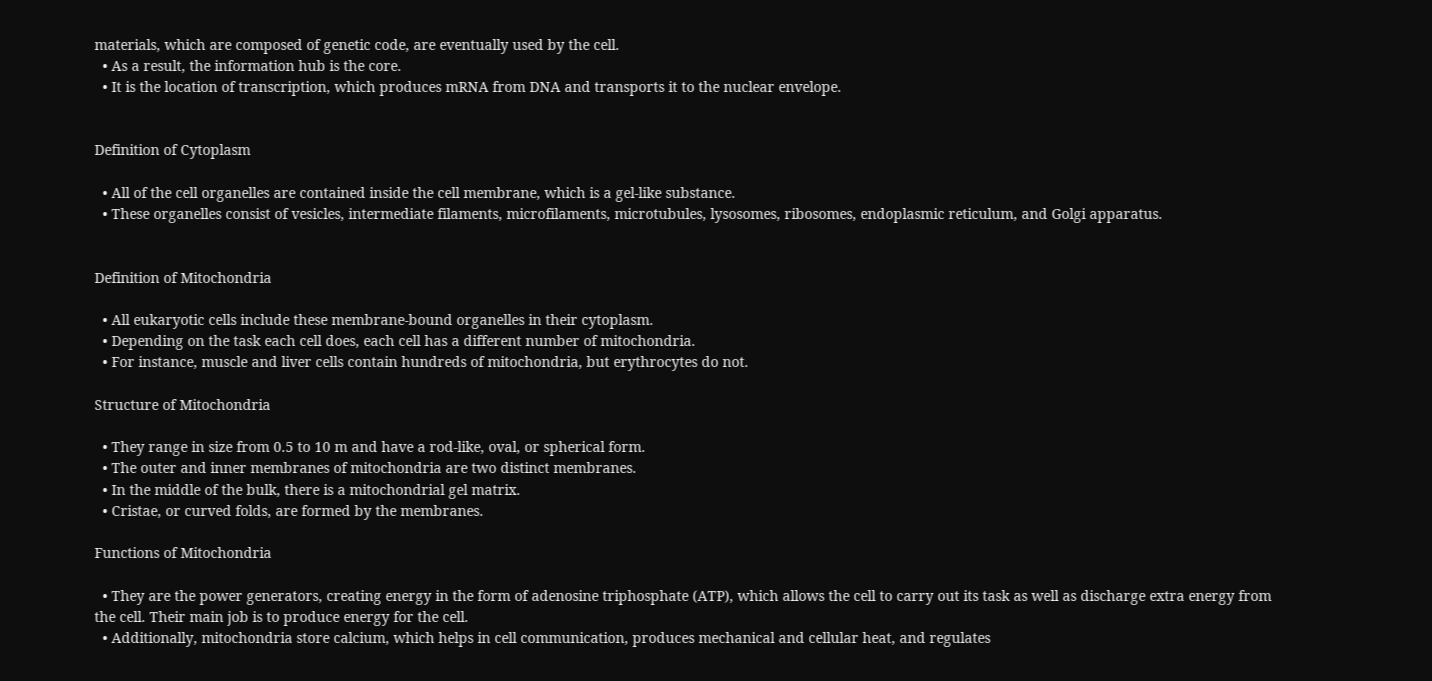materials, which are composed of genetic code, are eventually used by the cell.
  • As a result, the information hub is the core.
  • It is the location of transcription, which produces mRNA from DNA and transports it to the nuclear envelope.


Definition of Cytoplasm

  • All of the cell organelles are contained inside the cell membrane, which is a gel-like substance.
  • These organelles consist of vesicles, intermediate filaments, microfilaments, microtubules, lysosomes, ribosomes, endoplasmic reticulum, and Golgi apparatus.


Definition of Mitochondria

  • All eukaryotic cells include these membrane-bound organelles in their cytoplasm.
  • Depending on the task each cell does, each cell has a different number of mitochondria.
  • For instance, muscle and liver cells contain hundreds of mitochondria, but erythrocytes do not.

Structure of Mitochondria

  • They range in size from 0.5 to 10 m and have a rod-like, oval, or spherical form.
  • The outer and inner membranes of mitochondria are two distinct membranes.
  • In the middle of the bulk, there is a mitochondrial gel matrix.
  • Cristae, or curved folds, are formed by the membranes.

Functions of Mitochondria

  • They are the power generators, creating energy in the form of adenosine triphosphate (ATP), which allows the cell to carry out its task as well as discharge extra energy from the cell. Their main job is to produce energy for the cell.
  • Additionally, mitochondria store calcium, which helps in cell communication, produces mechanical and cellular heat, and regulates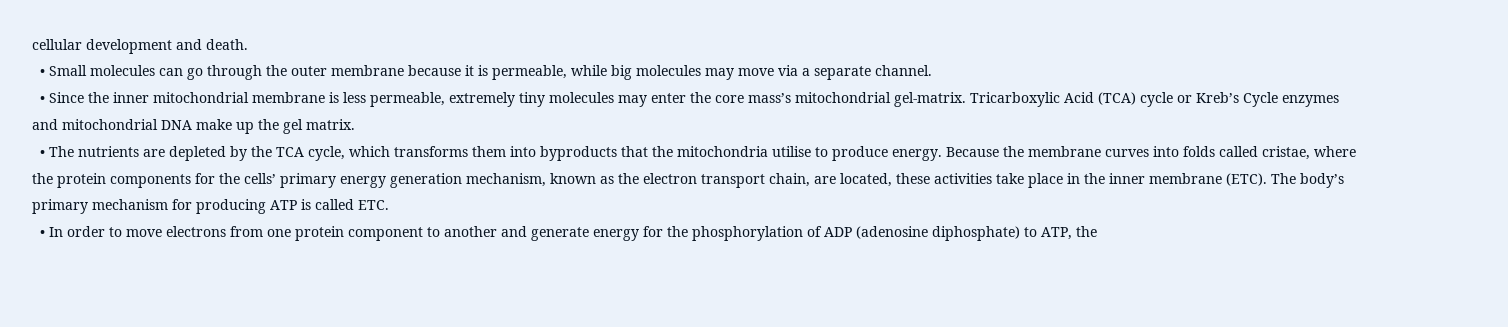cellular development and death.
  • Small molecules can go through the outer membrane because it is permeable, while big molecules may move via a separate channel.
  • Since the inner mitochondrial membrane is less permeable, extremely tiny molecules may enter the core mass’s mitochondrial gel-matrix. Tricarboxylic Acid (TCA) cycle or Kreb’s Cycle enzymes and mitochondrial DNA make up the gel matrix.
  • The nutrients are depleted by the TCA cycle, which transforms them into byproducts that the mitochondria utilise to produce energy. Because the membrane curves into folds called cristae, where the protein components for the cells’ primary energy generation mechanism, known as the electron transport chain, are located, these activities take place in the inner membrane (ETC). The body’s primary mechanism for producing ATP is called ETC.
  • In order to move electrons from one protein component to another and generate energy for the phosphorylation of ADP (adenosine diphosphate) to ATP, the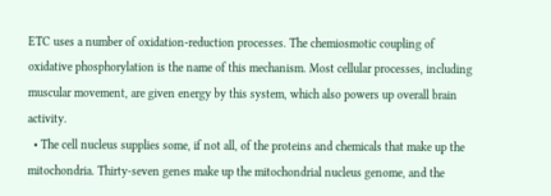ETC uses a number of oxidation-reduction processes. The chemiosmotic coupling of oxidative phosphorylation is the name of this mechanism. Most cellular processes, including muscular movement, are given energy by this system, which also powers up overall brain activity.
  • The cell nucleus supplies some, if not all, of the proteins and chemicals that make up the mitochondria. Thirty-seven genes make up the mitochondrial nucleus genome, and the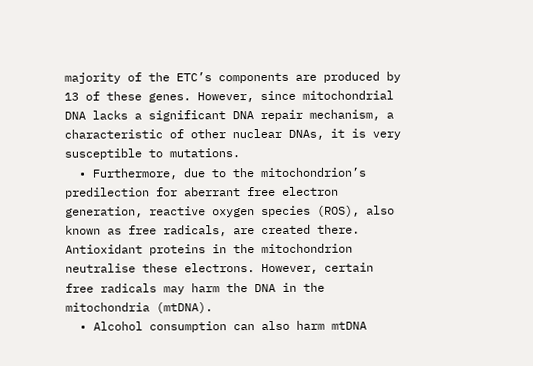majority of the ETC’s components are produced by 13 of these genes. However, since mitochondrial DNA lacks a significant DNA repair mechanism, a characteristic of other nuclear DNAs, it is very susceptible to mutations.
  • Furthermore, due to the mitochondrion’s predilection for aberrant free electron generation, reactive oxygen species (ROS), also known as free radicals, are created there. Antioxidant proteins in the mitochondrion neutralise these electrons. However, certain free radicals may harm the DNA in the mitochondria (mtDNA).
  • Alcohol consumption can also harm mtDNA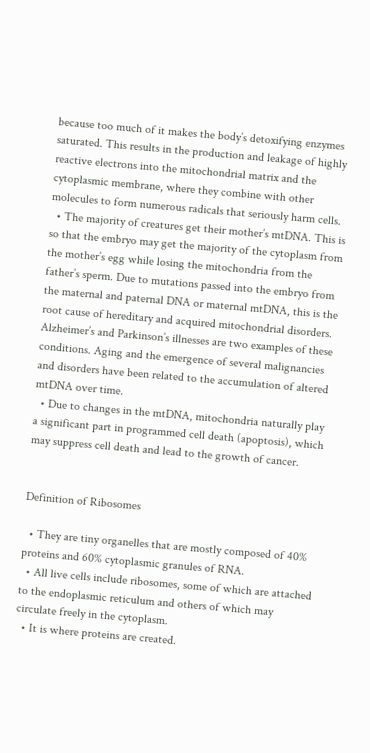because too much of it makes the body’s detoxifying enzymes saturated. This results in the production and leakage of highly reactive electrons into the mitochondrial matrix and the cytoplasmic membrane, where they combine with other molecules to form numerous radicals that seriously harm cells.
  • The majority of creatures get their mother’s mtDNA. This is so that the embryo may get the majority of the cytoplasm from the mother’s egg while losing the mitochondria from the father’s sperm. Due to mutations passed into the embryo from the maternal and paternal DNA or maternal mtDNA, this is the root cause of hereditary and acquired mitochondrial disorders. Alzheimer’s and Parkinson’s illnesses are two examples of these conditions. Aging and the emergence of several malignancies and disorders have been related to the accumulation of altered mtDNA over time.
  • Due to changes in the mtDNA, mitochondria naturally play a significant part in programmed cell death (apoptosis), which may suppress cell death and lead to the growth of cancer.


Definition of Ribosomes

  • They are tiny organelles that are mostly composed of 40% proteins and 60% cytoplasmic granules of RNA.
  • All live cells include ribosomes, some of which are attached to the endoplasmic reticulum and others of which may circulate freely in the cytoplasm.
  • It is where proteins are created.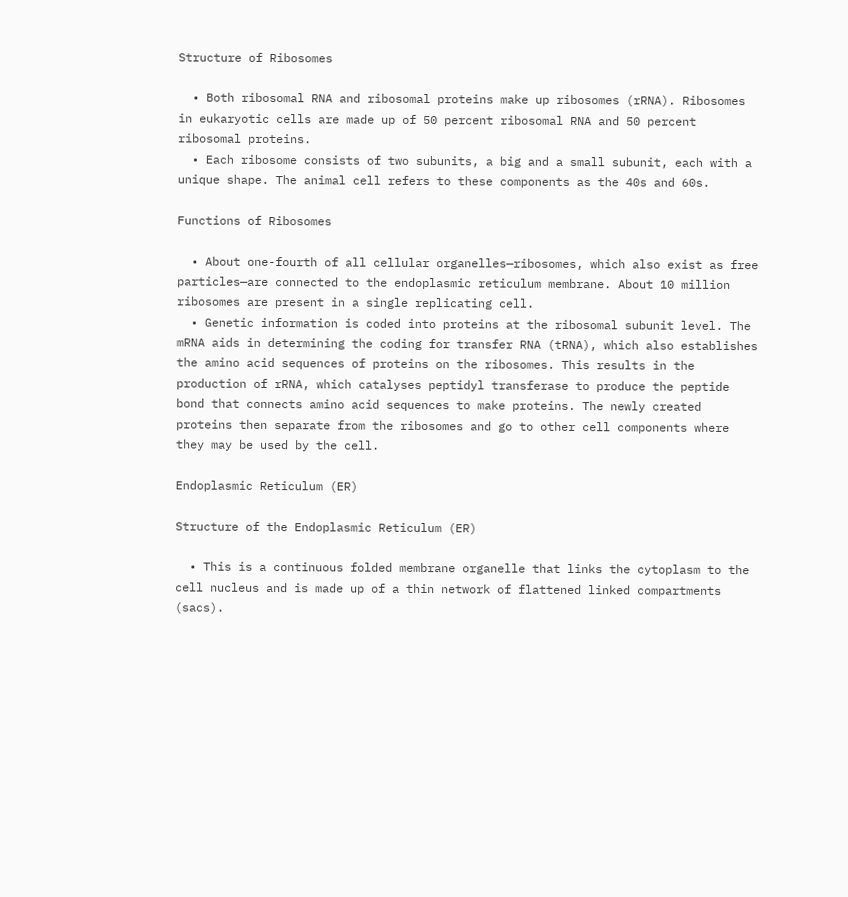Structure of Ribosomes

  • Both ribosomal RNA and ribosomal proteins make up ribosomes (rRNA). Ribosomes in eukaryotic cells are made up of 50 percent ribosomal RNA and 50 percent ribosomal proteins.
  • Each ribosome consists of two subunits, a big and a small subunit, each with a unique shape. The animal cell refers to these components as the 40s and 60s.

Functions of Ribosomes

  • About one-fourth of all cellular organelles—ribosomes, which also exist as free particles—are connected to the endoplasmic reticulum membrane. About 10 million ribosomes are present in a single replicating cell.
  • Genetic information is coded into proteins at the ribosomal subunit level. The mRNA aids in determining the coding for transfer RNA (tRNA), which also establishes the amino acid sequences of proteins on the ribosomes. This results in the production of rRNA, which catalyses peptidyl transferase to produce the peptide bond that connects amino acid sequences to make proteins. The newly created proteins then separate from the ribosomes and go to other cell components where they may be used by the cell.

Endoplasmic Reticulum (ER)

Structure of the Endoplasmic Reticulum (ER)

  • This is a continuous folded membrane organelle that links the cytoplasm to the cell nucleus and is made up of a thin network of flattened linked compartments (sacs).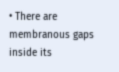• There are membranous gaps inside its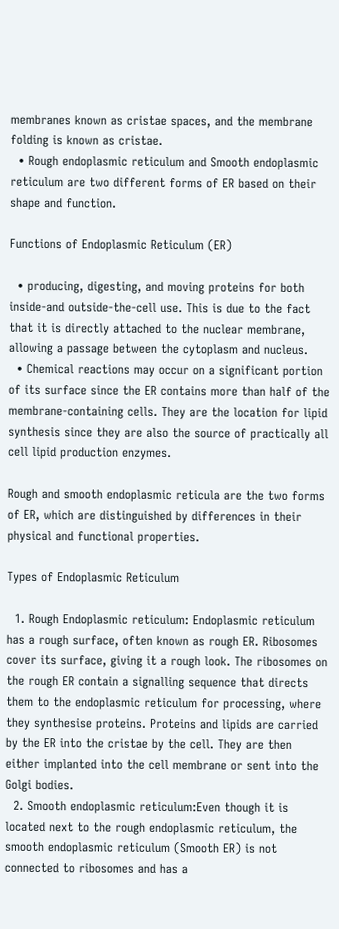membranes known as cristae spaces, and the membrane folding is known as cristae.
  • Rough endoplasmic reticulum and Smooth endoplasmic reticulum are two different forms of ER based on their shape and function.

Functions of Endoplasmic Reticulum (ER)

  • producing, digesting, and moving proteins for both inside-and outside-the-cell use. This is due to the fact that it is directly attached to the nuclear membrane, allowing a passage between the cytoplasm and nucleus.
  • Chemical reactions may occur on a significant portion of its surface since the ER contains more than half of the membrane-containing cells. They are the location for lipid synthesis since they are also the source of practically all cell lipid production enzymes.

Rough and smooth endoplasmic reticula are the two forms of ER, which are distinguished by differences in their physical and functional properties.

Types of Endoplasmic Reticulum

  1. Rough Endoplasmic reticulum: Endoplasmic reticulum has a rough surface, often known as rough ER. Ribosomes cover its surface, giving it a rough look. The ribosomes on the rough ER contain a signalling sequence that directs them to the endoplasmic reticulum for processing, where they synthesise proteins. Proteins and lipids are carried by the ER into the cristae by the cell. They are then either implanted into the cell membrane or sent into the Golgi bodies.
  2. Smooth endoplasmic reticulum:Even though it is located next to the rough endoplasmic reticulum, the smooth endoplasmic reticulum (Smooth ER) is not connected to ribosomes and has a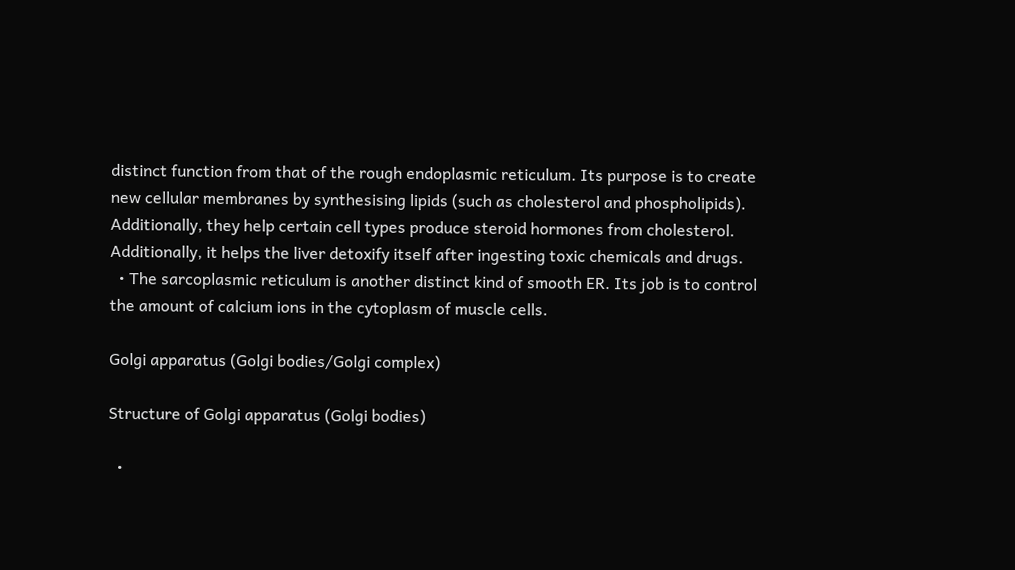distinct function from that of the rough endoplasmic reticulum. Its purpose is to create new cellular membranes by synthesising lipids (such as cholesterol and phospholipids). Additionally, they help certain cell types produce steroid hormones from cholesterol. Additionally, it helps the liver detoxify itself after ingesting toxic chemicals and drugs.
  • The sarcoplasmic reticulum is another distinct kind of smooth ER. Its job is to control the amount of calcium ions in the cytoplasm of muscle cells.

Golgi apparatus (Golgi bodies/Golgi complex)

Structure of Golgi apparatus (Golgi bodies)

  •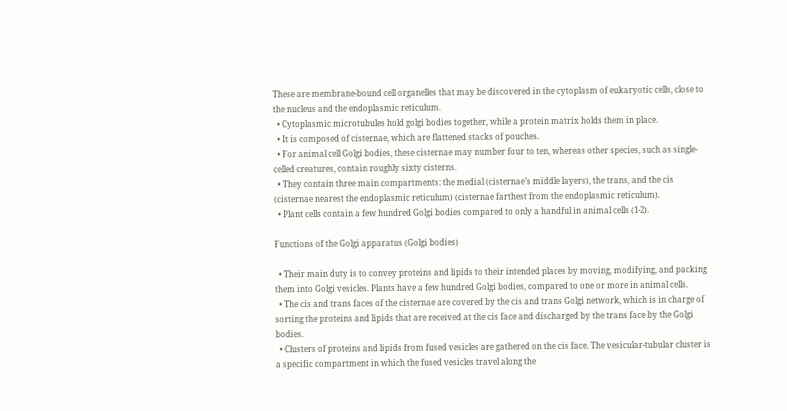These are membrane-bound cell organelles that may be discovered in the cytoplasm of eukaryotic cells, close to the nucleus and the endoplasmic reticulum.
  • Cytoplasmic microtubules hold golgi bodies together, while a protein matrix holds them in place.
  • It is composed of cisternae, which are flattened stacks of pouches.
  • For animal cell Golgi bodies, these cisternae may number four to ten, whereas other species, such as single-celled creatures, contain roughly sixty cisterns.
  • They contain three main compartments: the medial (cisternae’s middle layers), the trans, and the cis (cisternae nearest the endoplasmic reticulum) (cisternae farthest from the endoplasmic reticulum).
  • Plant cells contain a few hundred Golgi bodies compared to only a handful in animal cells (1-2).

Functions of the Golgi apparatus (Golgi bodies)

  • Their main duty is to convey proteins and lipids to their intended places by moving, modifying, and packing them into Golgi vesicles. Plants have a few hundred Golgi bodies, compared to one or more in animal cells.
  • The cis and trans faces of the cisternae are covered by the cis and trans Golgi network, which is in charge of sorting the proteins and lipids that are received at the cis face and discharged by the trans face by the Golgi bodies.
  • Clusters of proteins and lipids from fused vesicles are gathered on the cis face. The vesicular-tubular cluster is a specific compartment in which the fused vesicles travel along the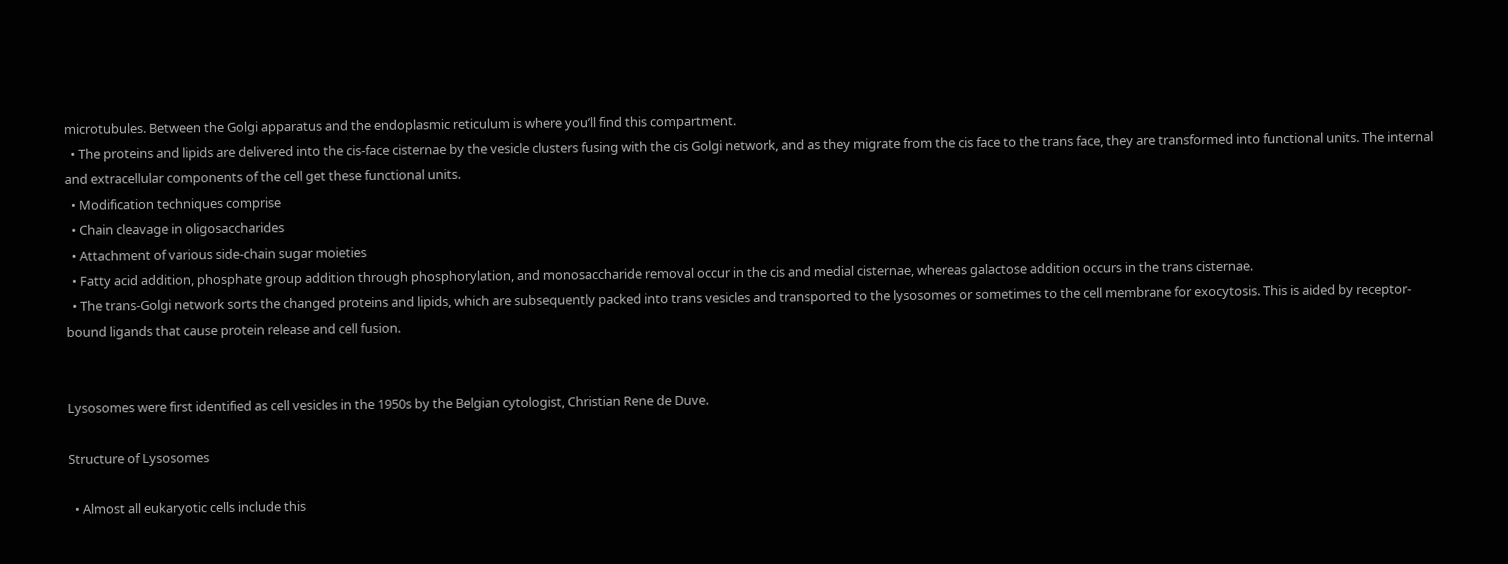microtubules. Between the Golgi apparatus and the endoplasmic reticulum is where you’ll find this compartment.
  • The proteins and lipids are delivered into the cis-face cisternae by the vesicle clusters fusing with the cis Golgi network, and as they migrate from the cis face to the trans face, they are transformed into functional units. The internal and extracellular components of the cell get these functional units.
  • Modification techniques comprise
  • Chain cleavage in oligosaccharides
  • Attachment of various side-chain sugar moieties
  • Fatty acid addition, phosphate group addition through phosphorylation, and monosaccharide removal occur in the cis and medial cisternae, whereas galactose addition occurs in the trans cisternae.
  • The trans-Golgi network sorts the changed proteins and lipids, which are subsequently packed into trans vesicles and transported to the lysosomes or sometimes to the cell membrane for exocytosis. This is aided by receptor-bound ligands that cause protein release and cell fusion.


Lysosomes were first identified as cell vesicles in the 1950s by the Belgian cytologist, Christian Rene de Duve.

Structure of Lysosomes

  • Almost all eukaryotic cells include this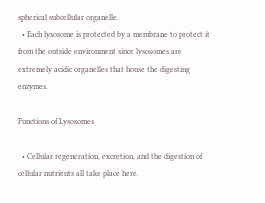spherical subcellular organelle.
  • Each lysosome is protected by a membrane to protect it from the outside environment since lysosomes are extremely acidic organelles that house the digesting enzymes.

Functions of Lysosomes

  • Cellular regeneration, excretion, and the digestion of cellular nutrients all take place here.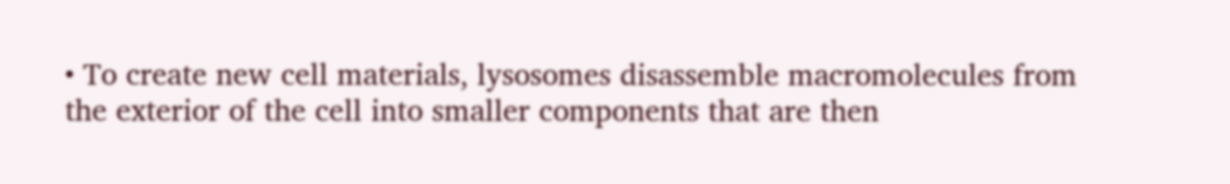• To create new cell materials, lysosomes disassemble macromolecules from the exterior of the cell into smaller components that are then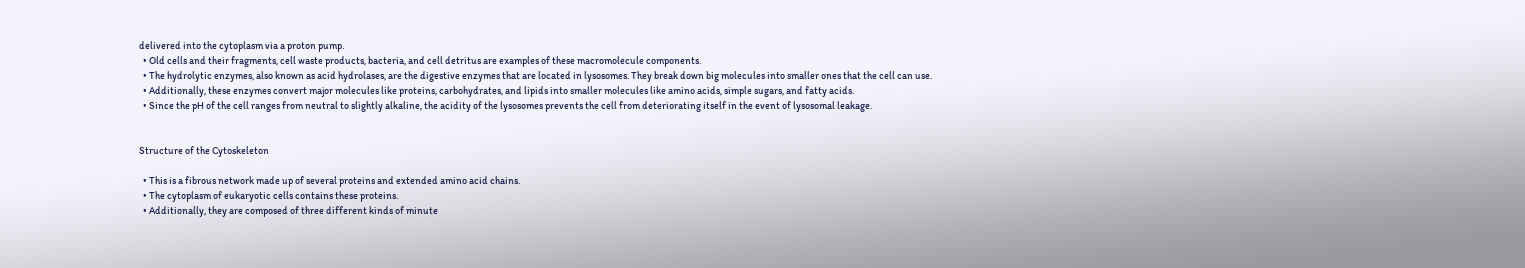delivered into the cytoplasm via a proton pump.
  • Old cells and their fragments, cell waste products, bacteria, and cell detritus are examples of these macromolecule components.
  • The hydrolytic enzymes, also known as acid hydrolases, are the digestive enzymes that are located in lysosomes. They break down big molecules into smaller ones that the cell can use.
  • Additionally, these enzymes convert major molecules like proteins, carbohydrates, and lipids into smaller molecules like amino acids, simple sugars, and fatty acids.
  • Since the pH of the cell ranges from neutral to slightly alkaline, the acidity of the lysosomes prevents the cell from deteriorating itself in the event of lysosomal leakage.


Structure of the Cytoskeleton

  • This is a fibrous network made up of several proteins and extended amino acid chains.
  • The cytoplasm of eukaryotic cells contains these proteins.
  • Additionally, they are composed of three different kinds of minute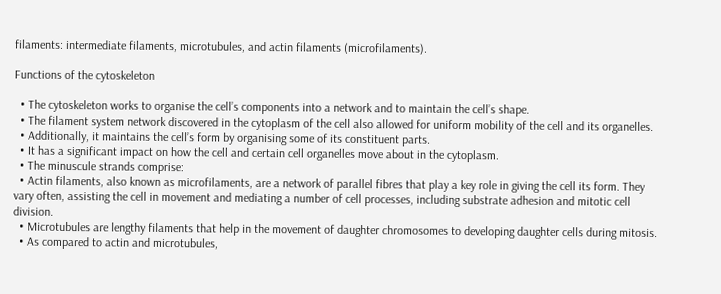filaments: intermediate filaments, microtubules, and actin filaments (microfilaments).

Functions of the cytoskeleton

  • The cytoskeleton works to organise the cell’s components into a network and to maintain the cell’s shape.
  • The filament system network discovered in the cytoplasm of the cell also allowed for uniform mobility of the cell and its organelles.
  • Additionally, it maintains the cell’s form by organising some of its constituent parts.
  • It has a significant impact on how the cell and certain cell organelles move about in the cytoplasm.
  • The minuscule strands comprise:
  • Actin filaments, also known as microfilaments, are a network of parallel fibres that play a key role in giving the cell its form. They vary often, assisting the cell in movement and mediating a number of cell processes, including substrate adhesion and mitotic cell division.
  • Microtubules are lengthy filaments that help in the movement of daughter chromosomes to developing daughter cells during mitosis.
  • As compared to actin and microtubules,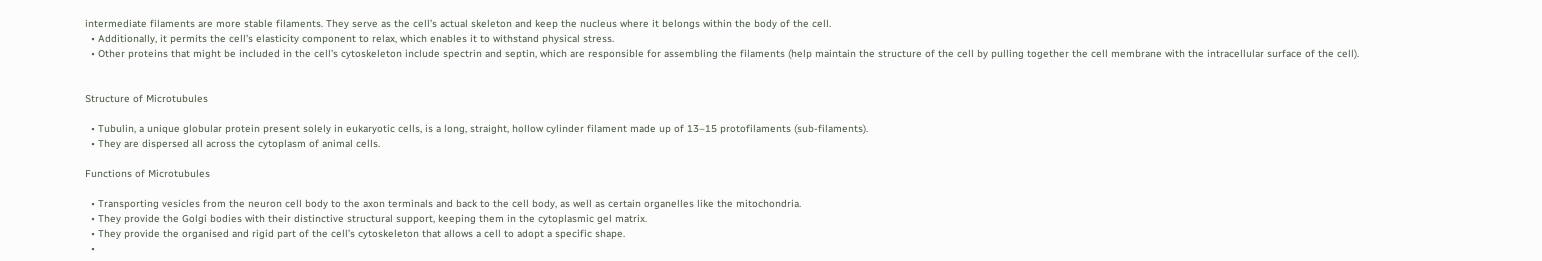intermediate filaments are more stable filaments. They serve as the cell’s actual skeleton and keep the nucleus where it belongs within the body of the cell.
  • Additionally, it permits the cell’s elasticity component to relax, which enables it to withstand physical stress.
  • Other proteins that might be included in the cell’s cytoskeleton include spectrin and septin, which are responsible for assembling the filaments (help maintain the structure of the cell by pulling together the cell membrane with the intracellular surface of the cell).


Structure of Microtubules

  • Tubulin, a unique globular protein present solely in eukaryotic cells, is a long, straight, hollow cylinder filament made up of 13–15 protofilaments (sub-filaments).
  • They are dispersed all across the cytoplasm of animal cells.

Functions of Microtubules

  • Transporting vesicles from the neuron cell body to the axon terminals and back to the cell body, as well as certain organelles like the mitochondria.
  • They provide the Golgi bodies with their distinctive structural support, keeping them in the cytoplasmic gel matrix.
  • They provide the organised and rigid part of the cell’s cytoskeleton that allows a cell to adopt a specific shape.
  •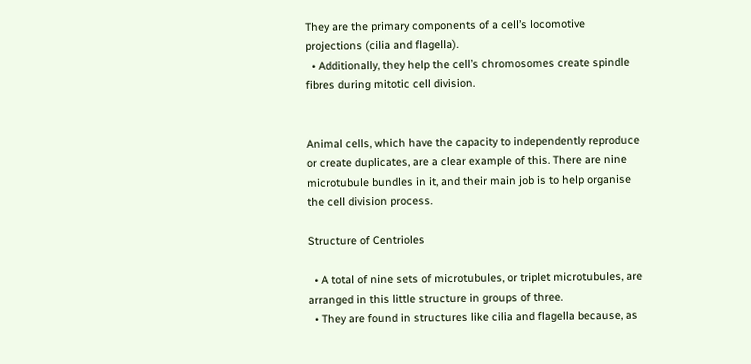They are the primary components of a cell’s locomotive projections (cilia and flagella).
  • Additionally, they help the cell’s chromosomes create spindle fibres during mitotic cell division.


Animal cells, which have the capacity to independently reproduce or create duplicates, are a clear example of this. There are nine microtubule bundles in it, and their main job is to help organise the cell division process.

Structure of Centrioles

  • A total of nine sets of microtubules, or triplet microtubules, are arranged in this little structure in groups of three.
  • They are found in structures like cilia and flagella because, as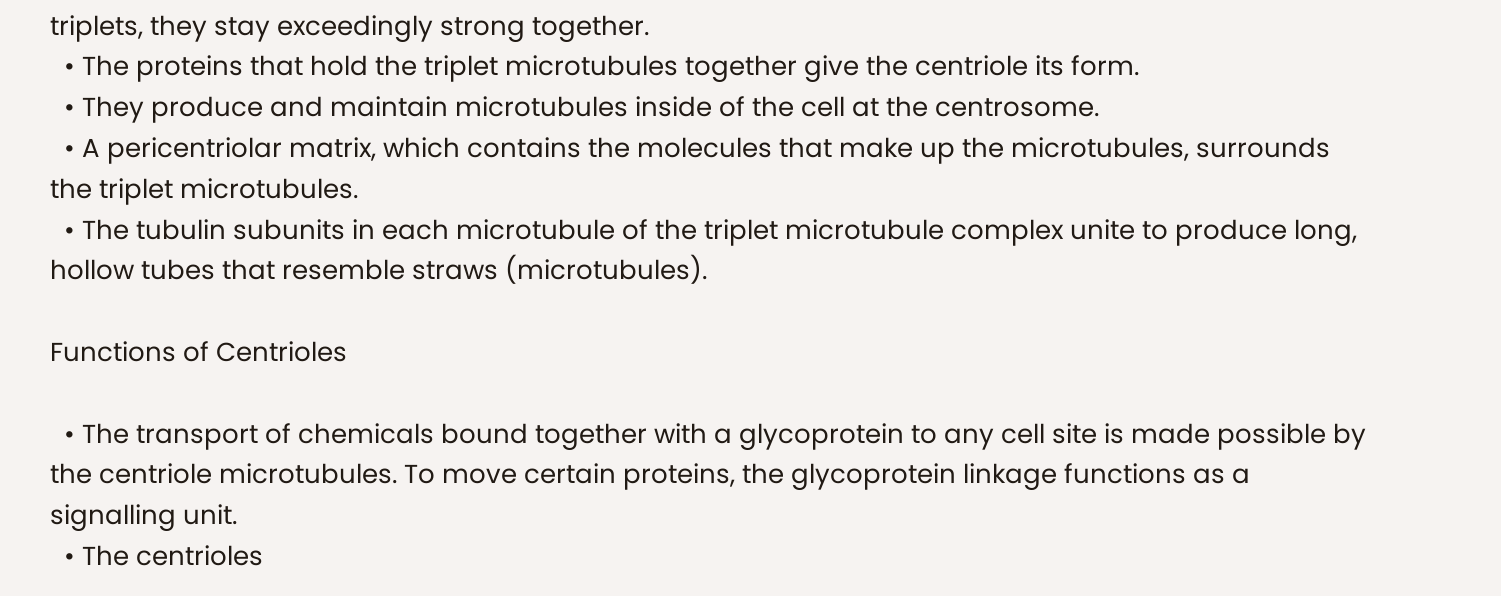triplets, they stay exceedingly strong together.
  • The proteins that hold the triplet microtubules together give the centriole its form.
  • They produce and maintain microtubules inside of the cell at the centrosome.
  • A pericentriolar matrix, which contains the molecules that make up the microtubules, surrounds the triplet microtubules.
  • The tubulin subunits in each microtubule of the triplet microtubule complex unite to produce long, hollow tubes that resemble straws (microtubules).

Functions of Centrioles

  • The transport of chemicals bound together with a glycoprotein to any cell site is made possible by the centriole microtubules. To move certain proteins, the glycoprotein linkage functions as a signalling unit.
  • The centrioles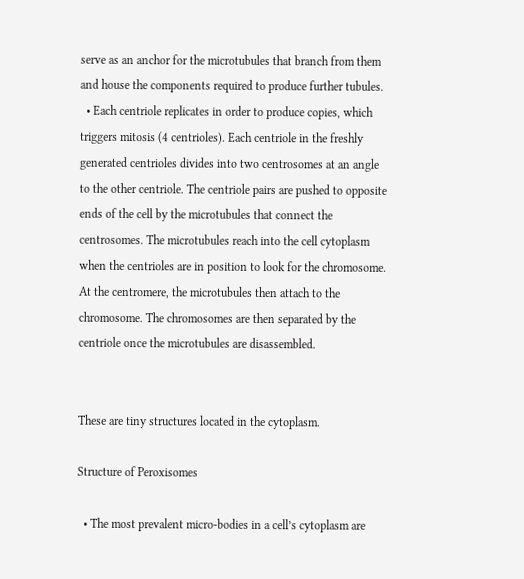serve as an anchor for the microtubules that branch from them and house the components required to produce further tubules.
  • Each centriole replicates in order to produce copies, which triggers mitosis (4 centrioles). Each centriole in the freshly generated centrioles divides into two centrosomes at an angle to the other centriole. The centriole pairs are pushed to opposite ends of the cell by the microtubules that connect the centrosomes. The microtubules reach into the cell cytoplasm when the centrioles are in position to look for the chromosome. At the centromere, the microtubules then attach to the chromosome. The chromosomes are then separated by the centriole once the microtubules are disassembled.


These are tiny structures located in the cytoplasm.

Structure of Peroxisomes

  • The most prevalent micro-bodies in a cell’s cytoplasm are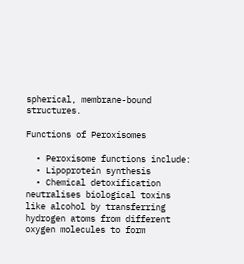spherical, membrane-bound structures.

Functions of Peroxisomes

  • Peroxisome functions include:
  • Lipoprotein synthesis
  • Chemical detoxification neutralises biological toxins like alcohol by transferring hydrogen atoms from different oxygen molecules to form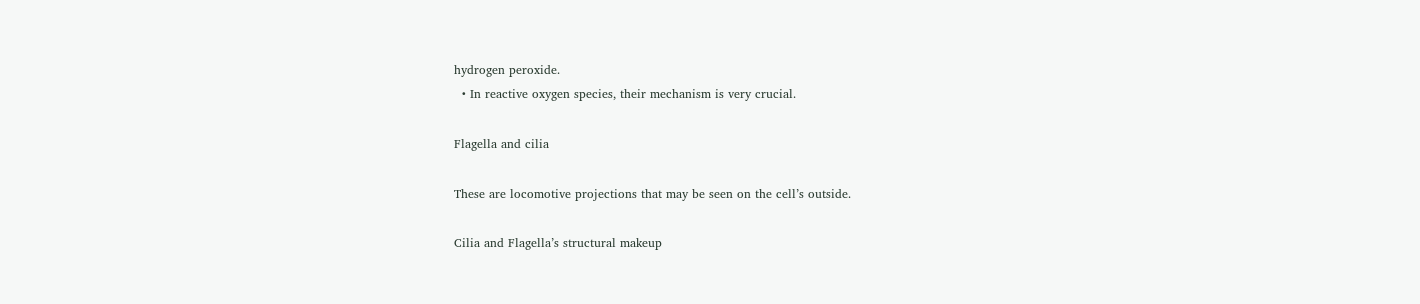hydrogen peroxide.
  • In reactive oxygen species, their mechanism is very crucial.

Flagella and cilia

These are locomotive projections that may be seen on the cell’s outside.

Cilia and Flagella’s structural makeup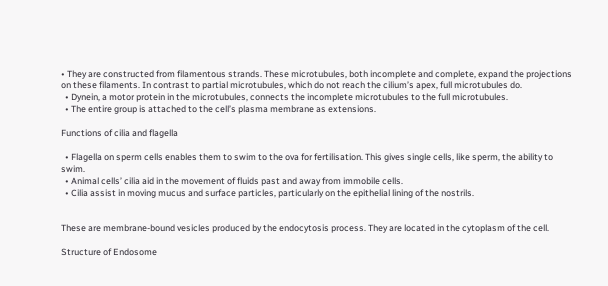• They are constructed from filamentous strands. These microtubules, both incomplete and complete, expand the projections on these filaments. In contrast to partial microtubules, which do not reach the cilium’s apex, full microtubules do.
  • Dynein, a motor protein in the microtubules, connects the incomplete microtubules to the full microtubules.
  • The entire group is attached to the cell’s plasma membrane as extensions.

Functions of cilia and flagella

  • Flagella on sperm cells enables them to swim to the ova for fertilisation. This gives single cells, like sperm, the ability to swim.
  • Animal cells’ cilia aid in the movement of fluids past and away from immobile cells.
  • Cilia assist in moving mucus and surface particles, particularly on the epithelial lining of the nostrils.


These are membrane-bound vesicles produced by the endocytosis process. They are located in the cytoplasm of the cell.

Structure of Endosome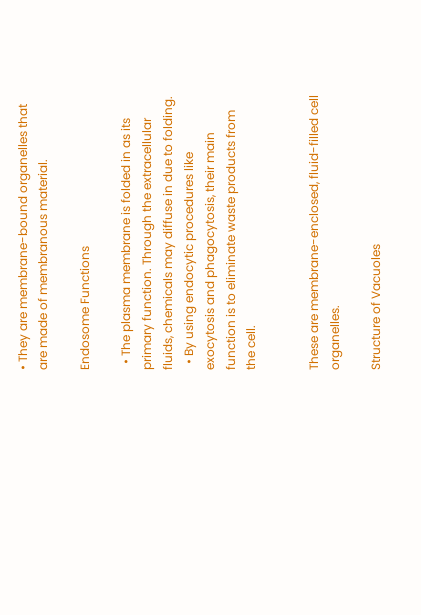• They are membrane-bound organelles that are made of membranous material.

Endosome Functions

  • The plasma membrane is folded in as its primary function. Through the extracellular fluids, chemicals may diffuse in due to folding.
  • By using endocytic procedures like exocytosis and phagocytosis, their main function is to eliminate waste products from the cell.


These are membrane-enclosed, fluid-filled cell organelles.

Structure of Vacuoles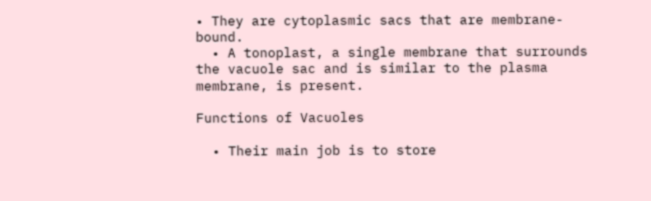• They are cytoplasmic sacs that are membrane-bound.
  • A tonoplast, a single membrane that surrounds the vacuole sac and is similar to the plasma membrane, is present.

Functions of Vacuoles

  • Their main job is to store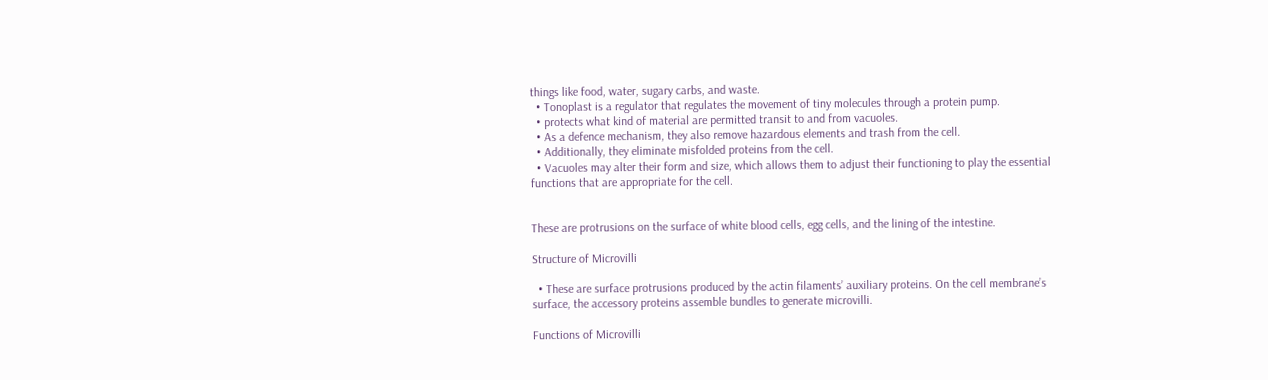things like food, water, sugary carbs, and waste.
  • Tonoplast is a regulator that regulates the movement of tiny molecules through a protein pump.
  • protects what kind of material are permitted transit to and from vacuoles.
  • As a defence mechanism, they also remove hazardous elements and trash from the cell.
  • Additionally, they eliminate misfolded proteins from the cell.
  • Vacuoles may alter their form and size, which allows them to adjust their functioning to play the essential functions that are appropriate for the cell.


These are protrusions on the surface of white blood cells, egg cells, and the lining of the intestine.

Structure of Microvilli

  • These are surface protrusions produced by the actin filaments’ auxiliary proteins. On the cell membrane’s surface, the accessory proteins assemble bundles to generate microvilli.

Functions of Microvilli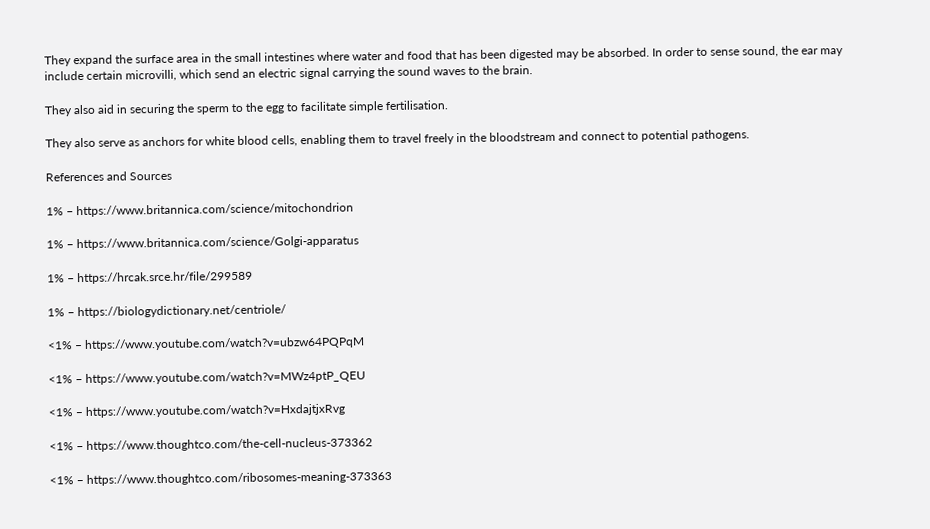They expand the surface area in the small intestines where water and food that has been digested may be absorbed. In order to sense sound, the ear may include certain microvilli, which send an electric signal carrying the sound waves to the brain.

They also aid in securing the sperm to the egg to facilitate simple fertilisation.

They also serve as anchors for white blood cells, enabling them to travel freely in the bloodstream and connect to potential pathogens.

References and Sources

1% – https://www.britannica.com/science/mitochondrion

1% – https://www.britannica.com/science/Golgi-apparatus

1% – https://hrcak.srce.hr/file/299589

1% – https://biologydictionary.net/centriole/

<1% – https://www.youtube.com/watch?v=ubzw64PQPqM

<1% – https://www.youtube.com/watch?v=MWz4ptP_QEU

<1% – https://www.youtube.com/watch?v=HxdajtjxRvg

<1% – https://www.thoughtco.com/the-cell-nucleus-373362

<1% – https://www.thoughtco.com/ribosomes-meaning-373363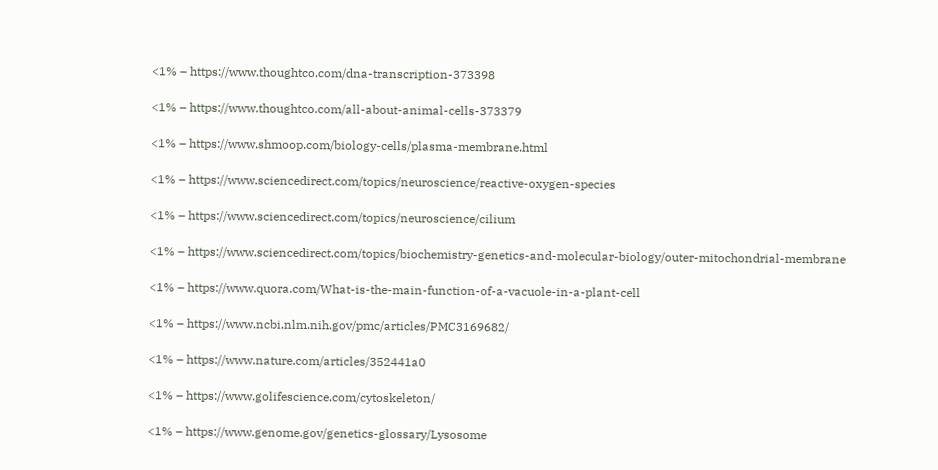<1% – https://www.thoughtco.com/dna-transcription-373398

<1% – https://www.thoughtco.com/all-about-animal-cells-373379

<1% – https://www.shmoop.com/biology-cells/plasma-membrane.html

<1% – https://www.sciencedirect.com/topics/neuroscience/reactive-oxygen-species

<1% – https://www.sciencedirect.com/topics/neuroscience/cilium

<1% – https://www.sciencedirect.com/topics/biochemistry-genetics-and-molecular-biology/outer-mitochondrial-membrane

<1% – https://www.quora.com/What-is-the-main-function-of-a-vacuole-in-a-plant-cell

<1% – https://www.ncbi.nlm.nih.gov/pmc/articles/PMC3169682/

<1% – https://www.nature.com/articles/352441a0

<1% – https://www.golifescience.com/cytoskeleton/

<1% – https://www.genome.gov/genetics-glossary/Lysosome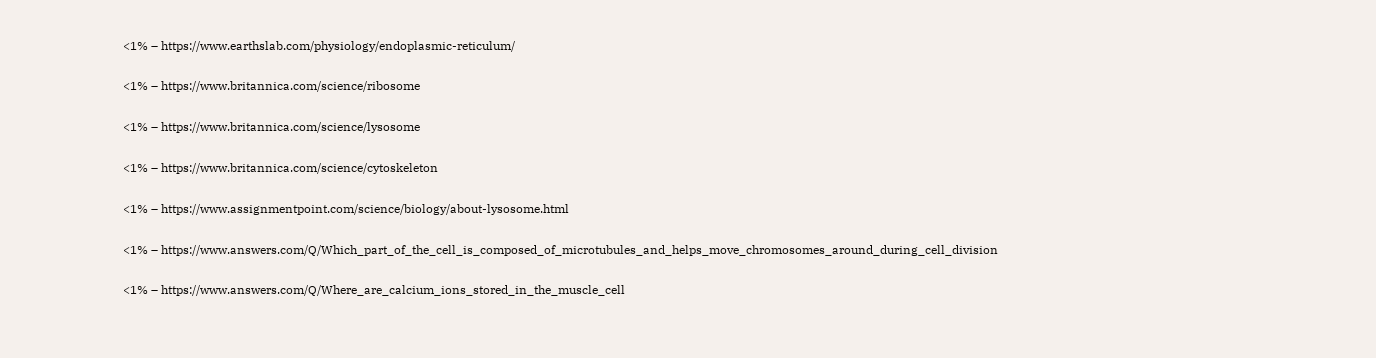<1% – https://www.earthslab.com/physiology/endoplasmic-reticulum/

<1% – https://www.britannica.com/science/ribosome

<1% – https://www.britannica.com/science/lysosome

<1% – https://www.britannica.com/science/cytoskeleton

<1% – https://www.assignmentpoint.com/science/biology/about-lysosome.html

<1% – https://www.answers.com/Q/Which_part_of_the_cell_is_composed_of_microtubules_and_helps_move_chromosomes_around_during_cell_division

<1% – https://www.answers.com/Q/Where_are_calcium_ions_stored_in_the_muscle_cell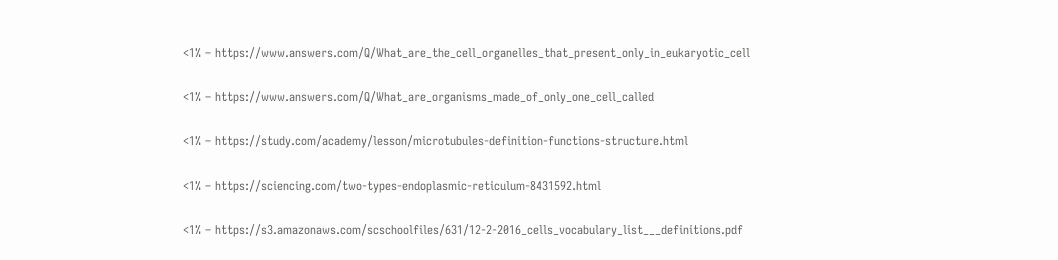<1% – https://www.answers.com/Q/What_are_the_cell_organelles_that_present_only_in_eukaryotic_cell

<1% – https://www.answers.com/Q/What_are_organisms_made_of_only_one_cell_called

<1% – https://study.com/academy/lesson/microtubules-definition-functions-structure.html

<1% – https://sciencing.com/two-types-endoplasmic-reticulum-8431592.html

<1% – https://s3.amazonaws.com/scschoolfiles/631/12-2-2016_cells_vocabulary_list___definitions.pdf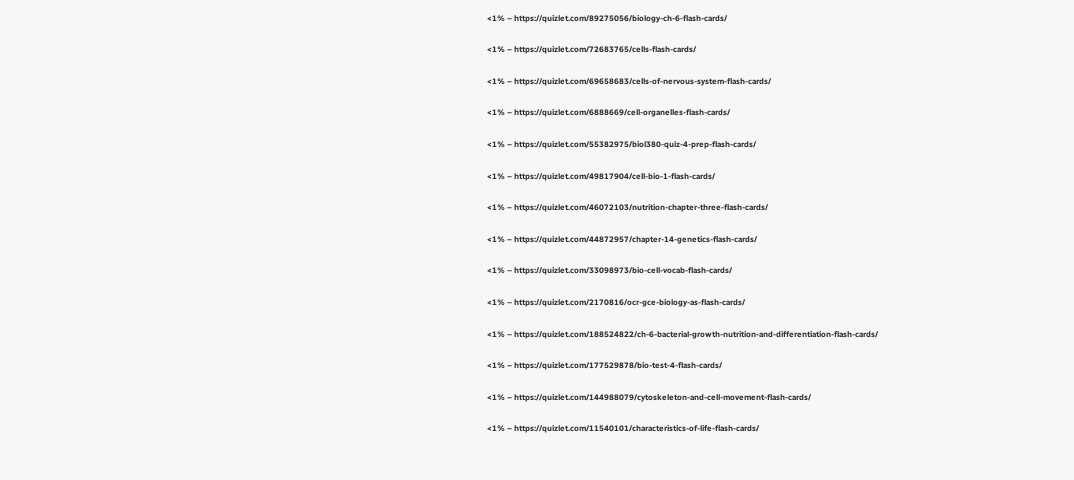<1% – https://quizlet.com/89275056/biology-ch-6-flash-cards/

<1% – https://quizlet.com/72683765/cells-flash-cards/

<1% – https://quizlet.com/69658683/cells-of-nervous-system-flash-cards/

<1% – https://quizlet.com/6888669/cell-organelles-flash-cards/

<1% – https://quizlet.com/55382975/biol380-quiz-4-prep-flash-cards/

<1% – https://quizlet.com/49817904/cell-bio-1-flash-cards/

<1% – https://quizlet.com/46072103/nutrition-chapter-three-flash-cards/

<1% – https://quizlet.com/44872957/chapter-14-genetics-flash-cards/

<1% – https://quizlet.com/33098973/bio-cell-vocab-flash-cards/

<1% – https://quizlet.com/2170816/ocr-gce-biology-as-flash-cards/

<1% – https://quizlet.com/188524822/ch-6-bacterial-growth-nutrition-and-differentiation-flash-cards/

<1% – https://quizlet.com/177529878/bio-test-4-flash-cards/

<1% – https://quizlet.com/144988079/cytoskeleton-and-cell-movement-flash-cards/

<1% – https://quizlet.com/11540101/characteristics-of-life-flash-cards/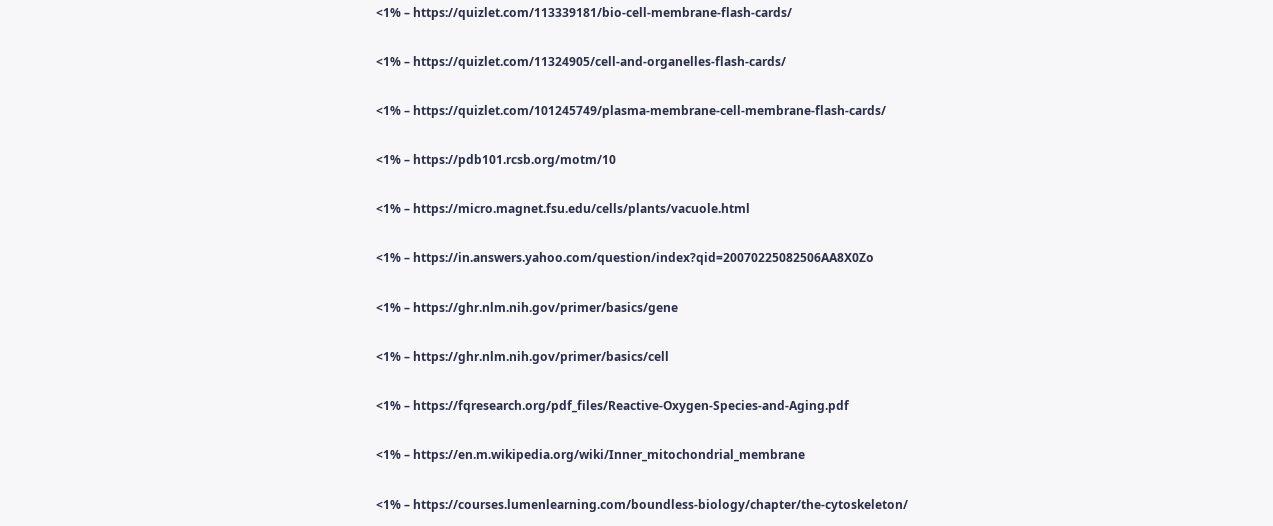<1% – https://quizlet.com/113339181/bio-cell-membrane-flash-cards/

<1% – https://quizlet.com/11324905/cell-and-organelles-flash-cards/

<1% – https://quizlet.com/101245749/plasma-membrane-cell-membrane-flash-cards/

<1% – https://pdb101.rcsb.org/motm/10

<1% – https://micro.magnet.fsu.edu/cells/plants/vacuole.html

<1% – https://in.answers.yahoo.com/question/index?qid=20070225082506AA8X0Zo

<1% – https://ghr.nlm.nih.gov/primer/basics/gene

<1% – https://ghr.nlm.nih.gov/primer/basics/cell

<1% – https://fqresearch.org/pdf_files/Reactive-Oxygen-Species-and-Aging.pdf

<1% – https://en.m.wikipedia.org/wiki/Inner_mitochondrial_membrane

<1% – https://courses.lumenlearning.com/boundless-biology/chapter/the-cytoskeleton/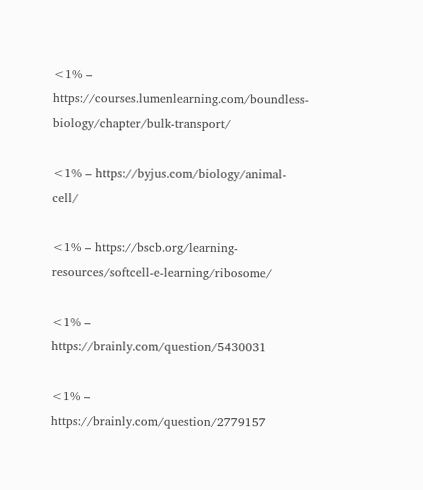<1% – https://courses.lumenlearning.com/boundless-biology/chapter/bulk-transport/

<1% – https://byjus.com/biology/animal-cell/

<1% – https://bscb.org/learning-resources/softcell-e-learning/ribosome/

<1% – https://brainly.com/question/5430031

<1% – https://brainly.com/question/2779157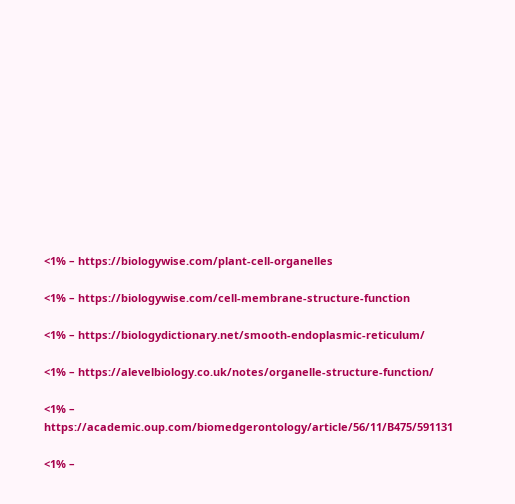<1% – https://biologywise.com/plant-cell-organelles

<1% – https://biologywise.com/cell-membrane-structure-function

<1% – https://biologydictionary.net/smooth-endoplasmic-reticulum/

<1% – https://alevelbiology.co.uk/notes/organelle-structure-function/

<1% – https://academic.oup.com/biomedgerontology/article/56/11/B475/591131

<1% –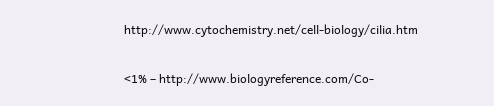http://www.cytochemistry.net/cell-biology/cilia.htm

<1% – http://www.biologyreference.com/Co-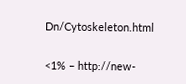Dn/Cytoskeleton.html

<1% – http://new-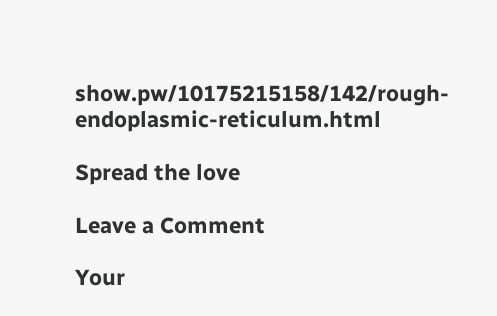show.pw/10175215158/142/rough-endoplasmic-reticulum.html

Spread the love

Leave a Comment

Your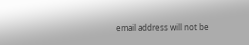email address will not be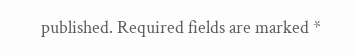published. Required fields are marked *